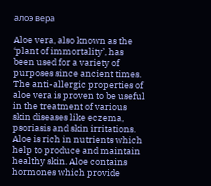алоэ вера

Aloe vera, also known as the ‘plant of immortality’, has been used for a variety of purposes since ancient times. The anti-allergic properties of aloe vera is proven to be useful in the treatment of various skin diseases like eczema, psoriasis and skin irritations. Aloe is rich in nutrients which help to produce and maintain healthy skin. Aloe contains hormones which provide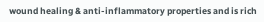wound healing & anti-inflammatory properties and is rich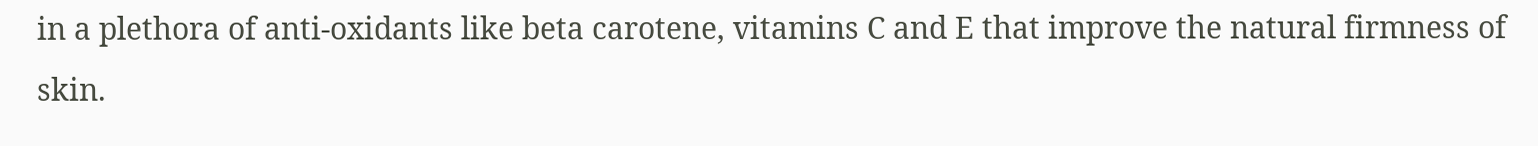in a plethora of anti-oxidants like beta carotene, vitamins C and E that improve the natural firmness of skin.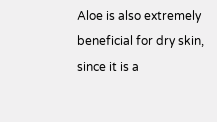Aloe is also extremely beneficial for dry skin, since it is a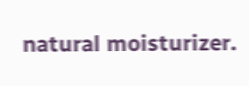natural moisturizer.